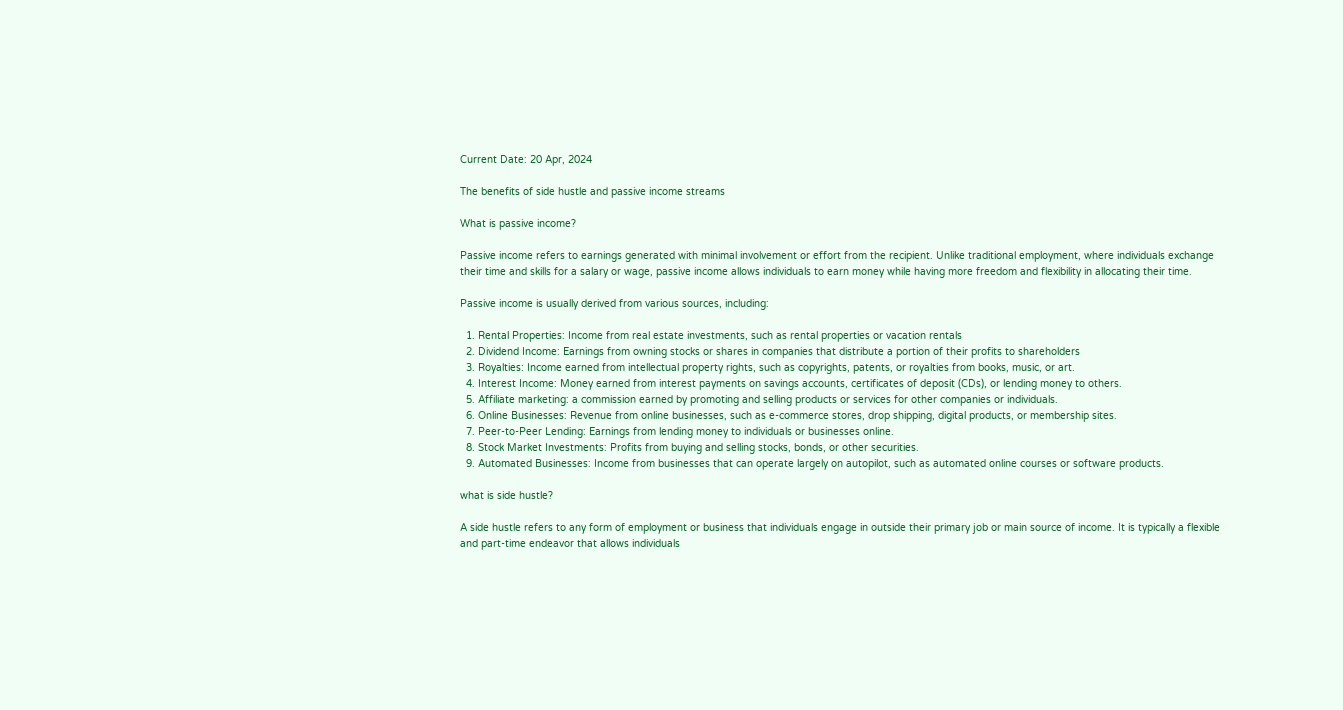Current Date: 20 Apr, 2024

The benefits of side hustle and passive income streams

What is passive income?

Passive income refers to earnings generated with minimal involvement or effort from the recipient. Unlike traditional employment, where individuals exchange their time and skills for a salary or wage, passive income allows individuals to earn money while having more freedom and flexibility in allocating their time.

Passive income is usually derived from various sources, including:

  1. Rental Properties: Income from real estate investments, such as rental properties or vacation rentals
  2. Dividend Income: Earnings from owning stocks or shares in companies that distribute a portion of their profits to shareholders
  3. Royalties: Income earned from intellectual property rights, such as copyrights, patents, or royalties from books, music, or art.
  4. Interest Income: Money earned from interest payments on savings accounts, certificates of deposit (CDs), or lending money to others.
  5. Affiliate marketing: a commission earned by promoting and selling products or services for other companies or individuals.
  6. Online Businesses: Revenue from online businesses, such as e-commerce stores, drop shipping, digital products, or membership sites.
  7. Peer-to-Peer Lending: Earnings from lending money to individuals or businesses online.
  8. Stock Market Investments: Profits from buying and selling stocks, bonds, or other securities.
  9. Automated Businesses: Income from businesses that can operate largely on autopilot, such as automated online courses or software products.

what is side hustle?

A side hustle refers to any form of employment or business that individuals engage in outside their primary job or main source of income. It is typically a flexible and part-time endeavor that allows individuals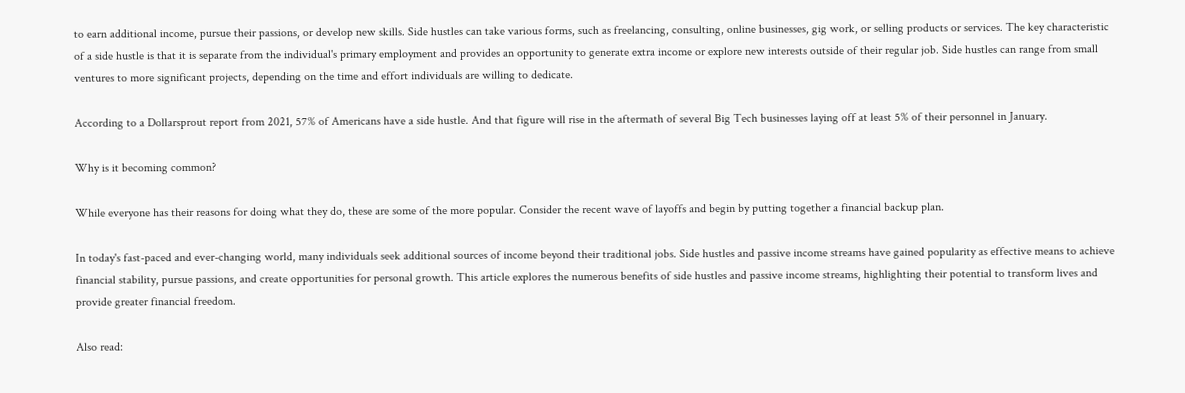to earn additional income, pursue their passions, or develop new skills. Side hustles can take various forms, such as freelancing, consulting, online businesses, gig work, or selling products or services. The key characteristic of a side hustle is that it is separate from the individual's primary employment and provides an opportunity to generate extra income or explore new interests outside of their regular job. Side hustles can range from small ventures to more significant projects, depending on the time and effort individuals are willing to dedicate.

According to a Dollarsprout report from 2021, 57% of Americans have a side hustle. And that figure will rise in the aftermath of several Big Tech businesses laying off at least 5% of their personnel in January.

Why is it becoming common?

While everyone has their reasons for doing what they do, these are some of the more popular. Consider the recent wave of layoffs and begin by putting together a financial backup plan.

In today's fast-paced and ever-changing world, many individuals seek additional sources of income beyond their traditional jobs. Side hustles and passive income streams have gained popularity as effective means to achieve financial stability, pursue passions, and create opportunities for personal growth. This article explores the numerous benefits of side hustles and passive income streams, highlighting their potential to transform lives and provide greater financial freedom.

Also read: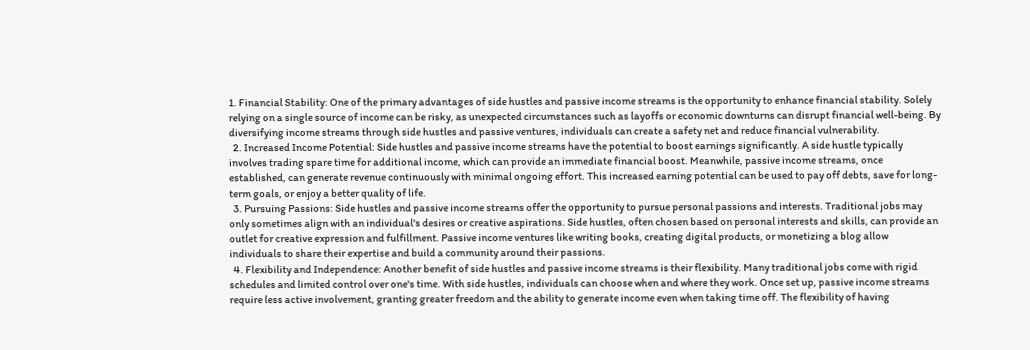1. Financial Stability: One of the primary advantages of side hustles and passive income streams is the opportunity to enhance financial stability. Solely relying on a single source of income can be risky, as unexpected circumstances such as layoffs or economic downturns can disrupt financial well-being. By diversifying income streams through side hustles and passive ventures, individuals can create a safety net and reduce financial vulnerability.
  2. Increased Income Potential: Side hustles and passive income streams have the potential to boost earnings significantly. A side hustle typically involves trading spare time for additional income, which can provide an immediate financial boost. Meanwhile, passive income streams, once established, can generate revenue continuously with minimal ongoing effort. This increased earning potential can be used to pay off debts, save for long-term goals, or enjoy a better quality of life.
  3. Pursuing Passions: Side hustles and passive income streams offer the opportunity to pursue personal passions and interests. Traditional jobs may only sometimes align with an individual's desires or creative aspirations. Side hustles, often chosen based on personal interests and skills, can provide an outlet for creative expression and fulfillment. Passive income ventures like writing books, creating digital products, or monetizing a blog allow individuals to share their expertise and build a community around their passions.
  4. Flexibility and Independence: Another benefit of side hustles and passive income streams is their flexibility. Many traditional jobs come with rigid schedules and limited control over one's time. With side hustles, individuals can choose when and where they work. Once set up, passive income streams require less active involvement, granting greater freedom and the ability to generate income even when taking time off. The flexibility of having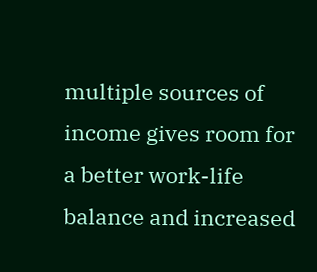multiple sources of income gives room for a better work-life balance and increased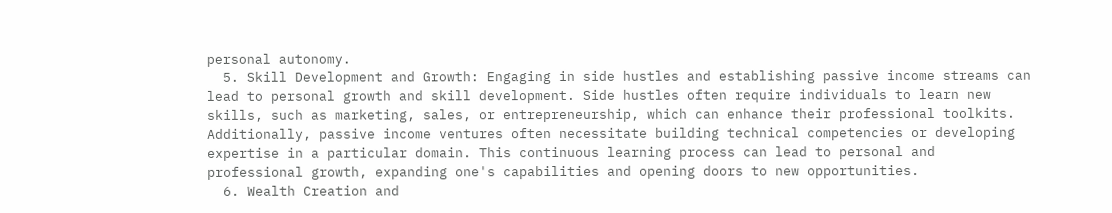personal autonomy.
  5. Skill Development and Growth: Engaging in side hustles and establishing passive income streams can lead to personal growth and skill development. Side hustles often require individuals to learn new skills, such as marketing, sales, or entrepreneurship, which can enhance their professional toolkits. Additionally, passive income ventures often necessitate building technical competencies or developing expertise in a particular domain. This continuous learning process can lead to personal and professional growth, expanding one's capabilities and opening doors to new opportunities.
  6. Wealth Creation and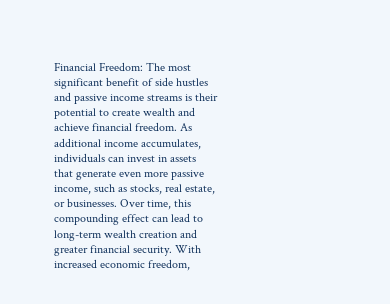Financial Freedom: The most significant benefit of side hustles and passive income streams is their potential to create wealth and achieve financial freedom. As additional income accumulates, individuals can invest in assets that generate even more passive income, such as stocks, real estate, or businesses. Over time, this compounding effect can lead to long-term wealth creation and greater financial security. With increased economic freedom,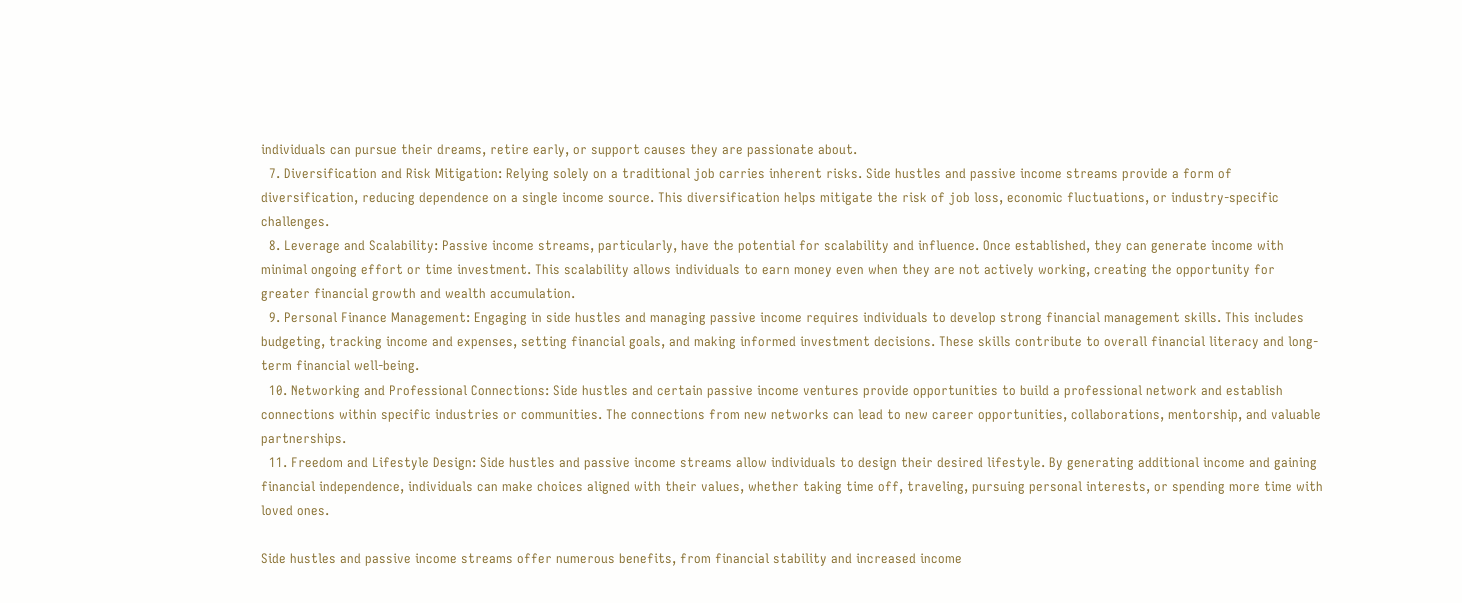individuals can pursue their dreams, retire early, or support causes they are passionate about.
  7. Diversification and Risk Mitigation: Relying solely on a traditional job carries inherent risks. Side hustles and passive income streams provide a form of diversification, reducing dependence on a single income source. This diversification helps mitigate the risk of job loss, economic fluctuations, or industry-specific challenges.
  8. Leverage and Scalability: Passive income streams, particularly, have the potential for scalability and influence. Once established, they can generate income with minimal ongoing effort or time investment. This scalability allows individuals to earn money even when they are not actively working, creating the opportunity for greater financial growth and wealth accumulation.
  9. Personal Finance Management: Engaging in side hustles and managing passive income requires individuals to develop strong financial management skills. This includes budgeting, tracking income and expenses, setting financial goals, and making informed investment decisions. These skills contribute to overall financial literacy and long-term financial well-being.
  10. Networking and Professional Connections: Side hustles and certain passive income ventures provide opportunities to build a professional network and establish connections within specific industries or communities. The connections from new networks can lead to new career opportunities, collaborations, mentorship, and valuable partnerships.
  11. Freedom and Lifestyle Design: Side hustles and passive income streams allow individuals to design their desired lifestyle. By generating additional income and gaining financial independence, individuals can make choices aligned with their values, whether taking time off, traveling, pursuing personal interests, or spending more time with loved ones.

Side hustles and passive income streams offer numerous benefits, from financial stability and increased income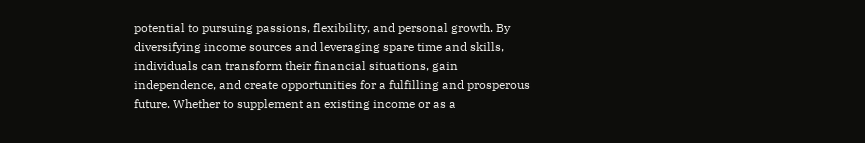potential to pursuing passions, flexibility, and personal growth. By diversifying income sources and leveraging spare time and skills, individuals can transform their financial situations, gain independence, and create opportunities for a fulfilling and prosperous future. Whether to supplement an existing income or as a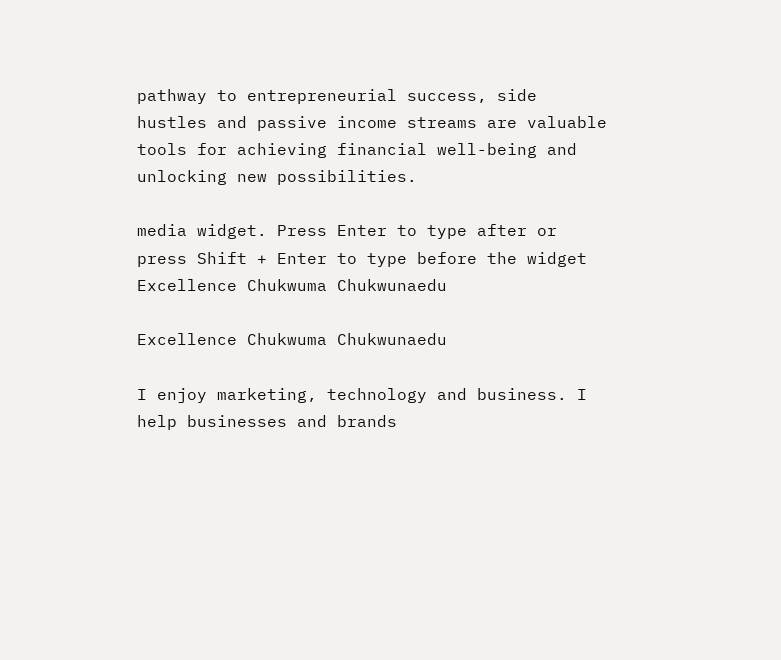pathway to entrepreneurial success, side hustles and passive income streams are valuable tools for achieving financial well-being and unlocking new possibilities.

media widget. Press Enter to type after or press Shift + Enter to type before the widget
Excellence Chukwuma Chukwunaedu

Excellence Chukwuma Chukwunaedu

I enjoy marketing, technology and business. I help businesses and brands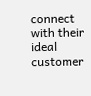connect with their ideal customer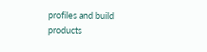profiles and build products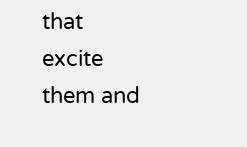that excite them and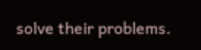solve their problems.